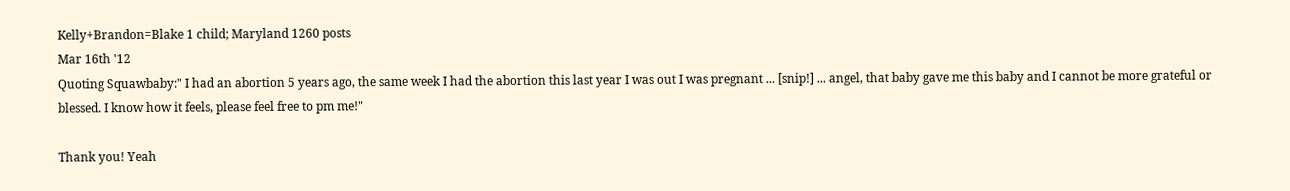Kelly+Brandon=Blake 1 child; Maryland 1260 posts
Mar 16th '12
Quoting Squawbaby:" I had an abortion 5 years ago, the same week I had the abortion this last year I was out I was pregnant ... [snip!] ... angel, that baby gave me this baby and I cannot be more grateful or blessed. I know how it feels, please feel free to pm me!"

Thank you! Yeah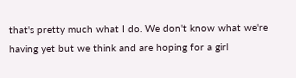that's pretty much what I do. We don't know what we're having yet but we think and are hoping for a girl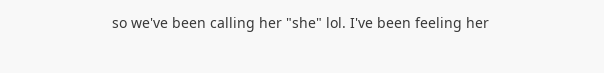so we've been calling her "she" lol. I've been feeling her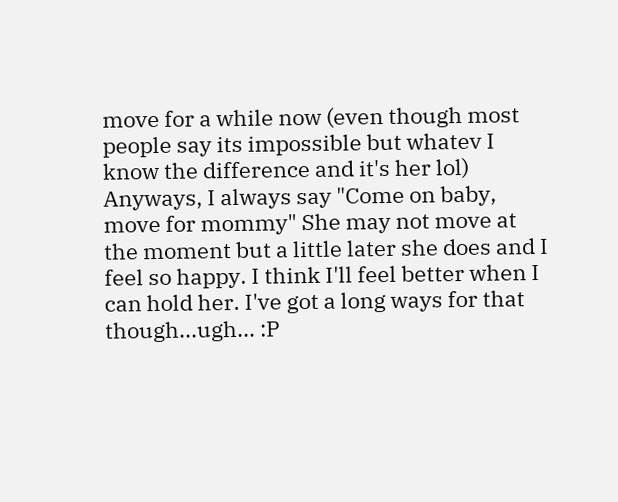move for a while now (even though most people say its impossible but whatev I know the difference and it's her lol) Anyways, I always say "Come on baby, move for mommy" She may not move at the moment but a little later she does and I feel so happy. I think I'll feel better when I can hold her. I've got a long ways for that though...ugh... :P